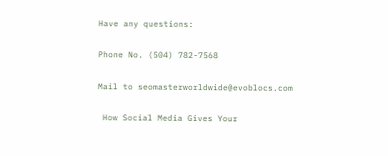Have any questions:

Phone No. (504) 782-7568

Mail to seomasterworldwide@evoblocs.com

 How Social Media Gives Your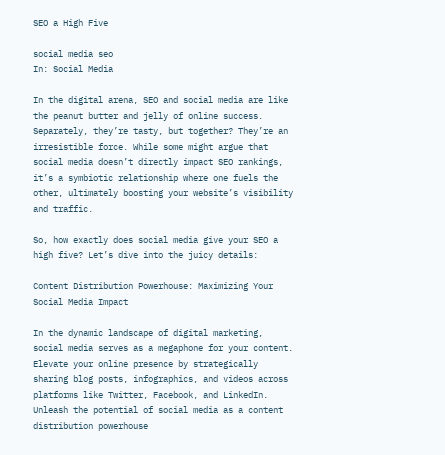SEO a High Five

social media seo
In: Social Media

In the digital arena, SEO and social media are like the peanut butter and jelly of online success. Separately, they’re tasty, but together? They’re an irresistible force. While some might argue that social media doesn’t directly impact SEO rankings, it’s a symbiotic relationship where one fuels the other, ultimately boosting your website’s visibility and traffic.

So, how exactly does social media give your SEO a high five? Let’s dive into the juicy details:

Content Distribution Powerhouse: Maximizing Your Social Media Impact

In the dynamic landscape of digital marketing, social media serves as a megaphone for your content. Elevate your online presence by strategically sharing blog posts, infographics, and videos across platforms like Twitter, Facebook, and LinkedIn. Unleash the potential of social media as a content distribution powerhouse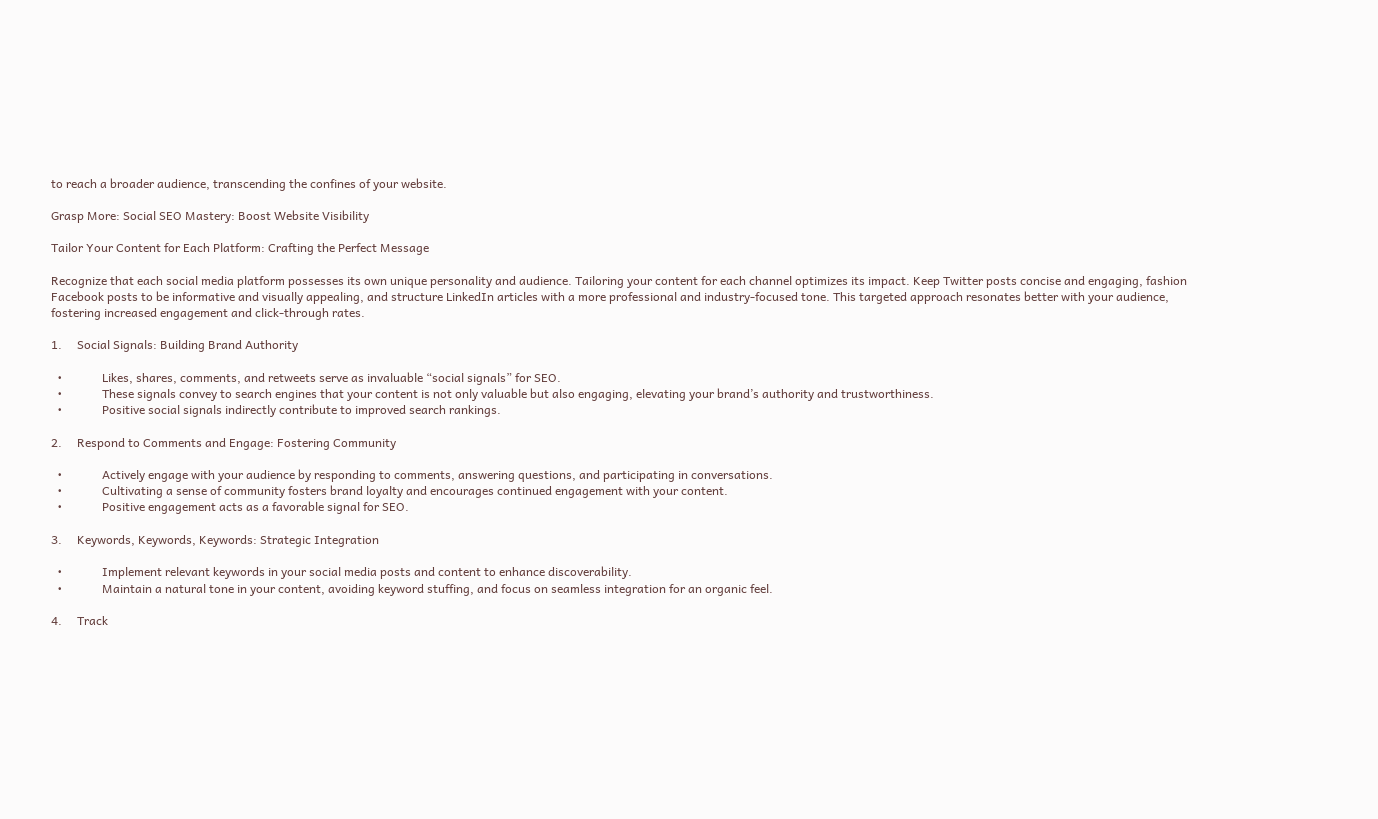to reach a broader audience, transcending the confines of your website.

Grasp More: Social SEO Mastery: Boost Website Visibility

Tailor Your Content for Each Platform: Crafting the Perfect Message

Recognize that each social media platform possesses its own unique personality and audience. Tailoring your content for each channel optimizes its impact. Keep Twitter posts concise and engaging, fashion Facebook posts to be informative and visually appealing, and structure LinkedIn articles with a more professional and industry-focused tone. This targeted approach resonates better with your audience, fostering increased engagement and click-through rates.

1.     Social Signals: Building Brand Authority

  •             Likes, shares, comments, and retweets serve as invaluable “social signals” for SEO.
  •             These signals convey to search engines that your content is not only valuable but also engaging, elevating your brand’s authority and trustworthiness.
  •             Positive social signals indirectly contribute to improved search rankings.

2.     Respond to Comments and Engage: Fostering Community

  •             Actively engage with your audience by responding to comments, answering questions, and participating in conversations.
  •             Cultivating a sense of community fosters brand loyalty and encourages continued engagement with your content.
  •             Positive engagement acts as a favorable signal for SEO.

3.     Keywords, Keywords, Keywords: Strategic Integration

  •             Implement relevant keywords in your social media posts and content to enhance discoverability.
  •             Maintain a natural tone in your content, avoiding keyword stuffing, and focus on seamless integration for an organic feel.

4.     Track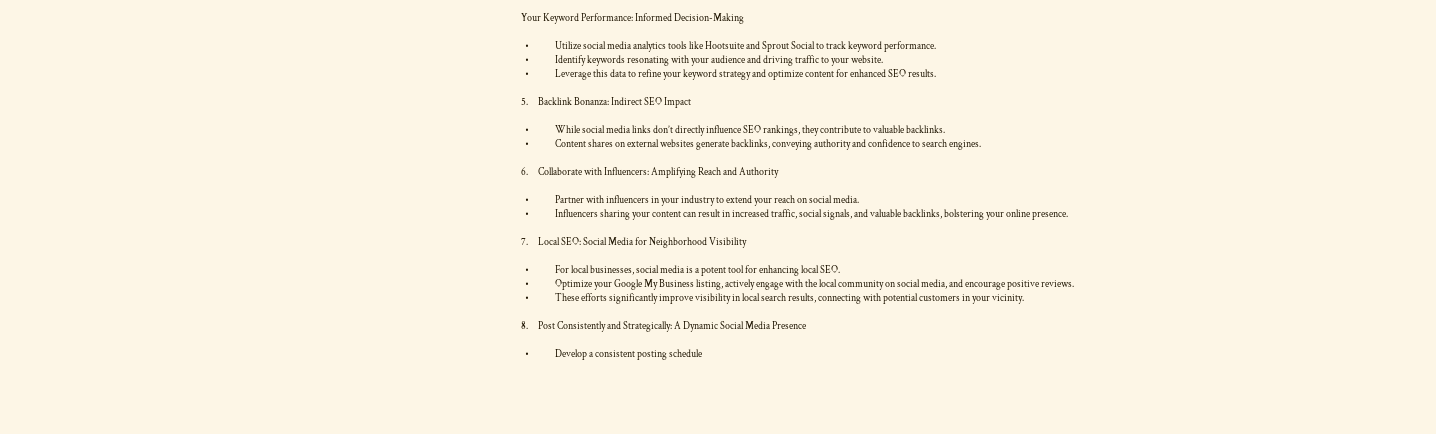Your Keyword Performance: Informed Decision-Making

  •             Utilize social media analytics tools like Hootsuite and Sprout Social to track keyword performance.
  •             Identify keywords resonating with your audience and driving traffic to your website.
  •             Leverage this data to refine your keyword strategy and optimize content for enhanced SEO results.

5.     Backlink Bonanza: Indirect SEO Impact

  •             While social media links don’t directly influence SEO rankings, they contribute to valuable backlinks.
  •             Content shares on external websites generate backlinks, conveying authority and confidence to search engines.

6.     Collaborate with Influencers: Amplifying Reach and Authority

  •             Partner with influencers in your industry to extend your reach on social media.
  •             Influencers sharing your content can result in increased traffic, social signals, and valuable backlinks, bolstering your online presence.

7.     Local SEO: Social Media for Neighborhood Visibility

  •             For local businesses, social media is a potent tool for enhancing local SEO.
  •             Optimize your Google My Business listing, actively engage with the local community on social media, and encourage positive reviews.
  •             These efforts significantly improve visibility in local search results, connecting with potential customers in your vicinity.

8.     Post Consistently and Strategically: A Dynamic Social Media Presence

  •             Develop a consistent posting schedule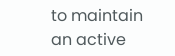to maintain an active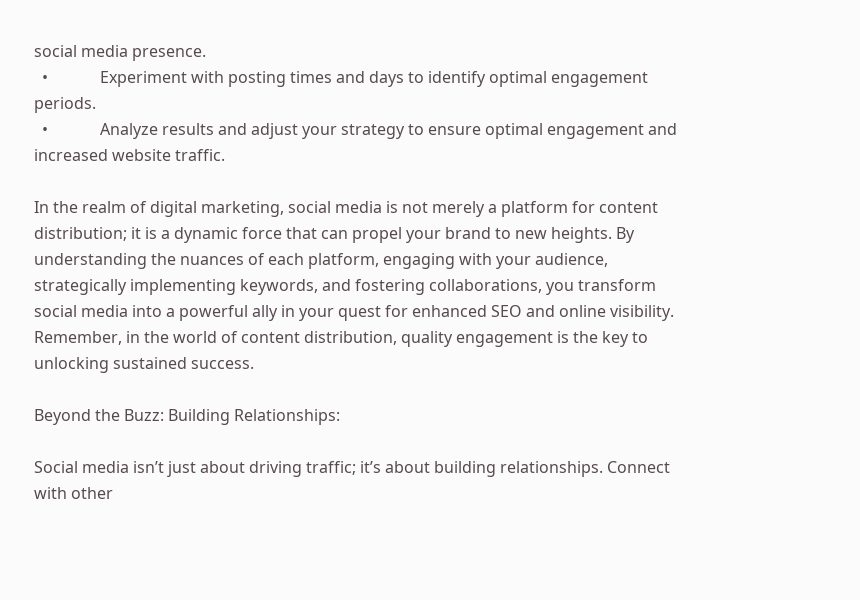social media presence.
  •             Experiment with posting times and days to identify optimal engagement periods.
  •             Analyze results and adjust your strategy to ensure optimal engagement and increased website traffic.

In the realm of digital marketing, social media is not merely a platform for content distribution; it is a dynamic force that can propel your brand to new heights. By understanding the nuances of each platform, engaging with your audience, strategically implementing keywords, and fostering collaborations, you transform social media into a powerful ally in your quest for enhanced SEO and online visibility. Remember, in the world of content distribution, quality engagement is the key to unlocking sustained success.

Beyond the Buzz: Building Relationships:

Social media isn’t just about driving traffic; it’s about building relationships. Connect with other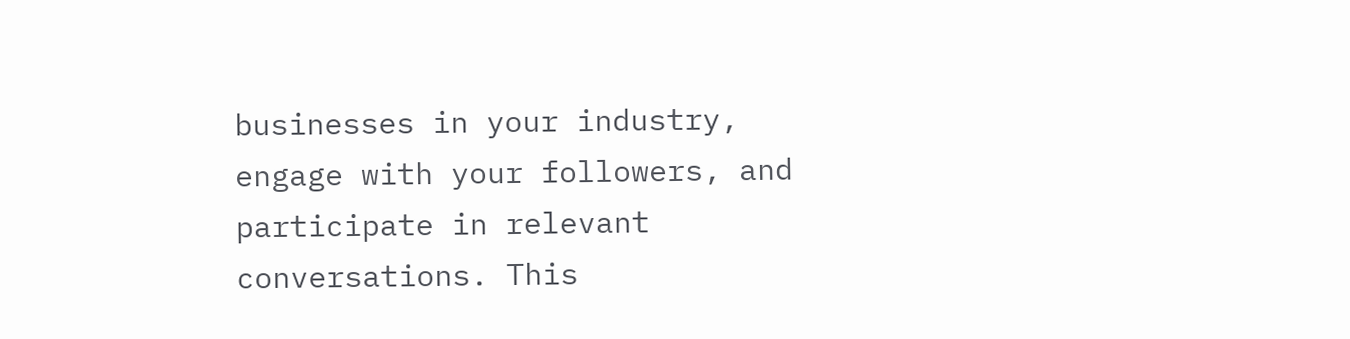businesses in your industry, engage with your followers, and participate in relevant conversations. This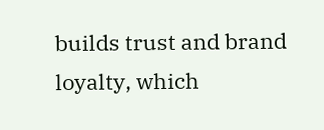builds trust and brand loyalty, which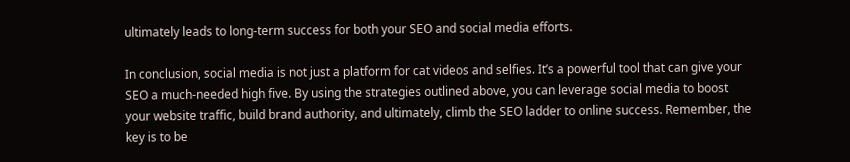ultimately leads to long-term success for both your SEO and social media efforts.

In conclusion, social media is not just a platform for cat videos and selfies. It’s a powerful tool that can give your SEO a much-needed high five. By using the strategies outlined above, you can leverage social media to boost your website traffic, build brand authority, and ultimately, climb the SEO ladder to online success. Remember, the key is to be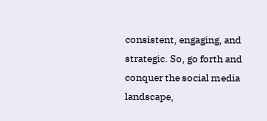consistent, engaging, and strategic. So, go forth and conquer the social media landscape,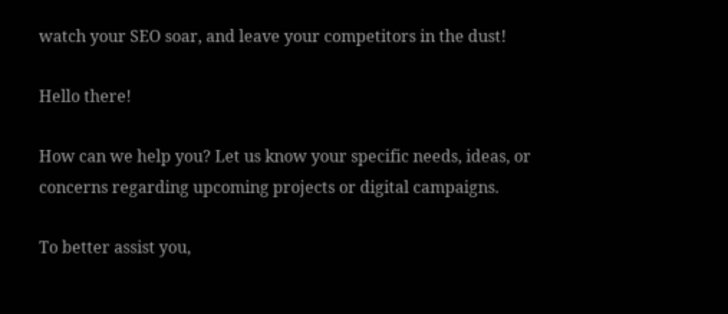watch your SEO soar, and leave your competitors in the dust!

Hello there!

How can we help you? Let us know your specific needs, ideas, or concerns regarding upcoming projects or digital campaigns.

To better assist you,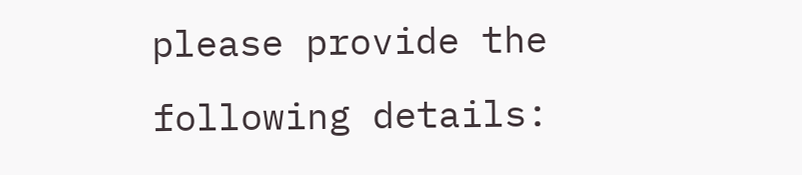please provide the following details: